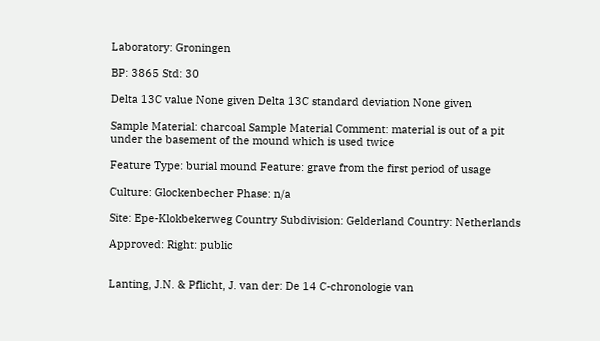Laboratory: Groningen

BP: 3865 Std: 30

Delta 13C value None given Delta 13C standard deviation None given

Sample Material: charcoal Sample Material Comment: material is out of a pit under the basement of the mound which is used twice

Feature Type: burial mound Feature: grave from the first period of usage

Culture: Glockenbecher Phase: n/a

Site: Epe-Klokbekerweg Country Subdivision: Gelderland Country: Netherlands

Approved: Right: public


Lanting, J.N. & Pflicht, J. van der: De 14 C-chronologie van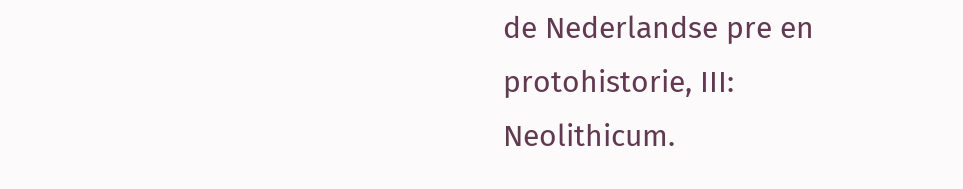de Nederlandse pre en protohistorie, III: Neolithicum.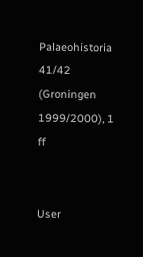Palaeohistoria 41/42 (Groningen 1999/2000), 1 ff


User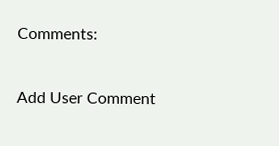Comments:

Add User Comment